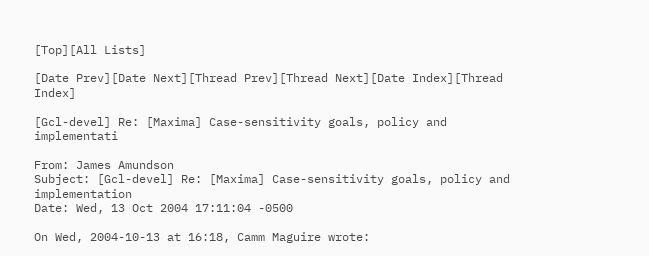[Top][All Lists]

[Date Prev][Date Next][Thread Prev][Thread Next][Date Index][Thread Index]

[Gcl-devel] Re: [Maxima] Case-sensitivity goals, policy and implementati

From: James Amundson
Subject: [Gcl-devel] Re: [Maxima] Case-sensitivity goals, policy and implementation
Date: Wed, 13 Oct 2004 17:11:04 -0500

On Wed, 2004-10-13 at 16:18, Camm Maguire wrote: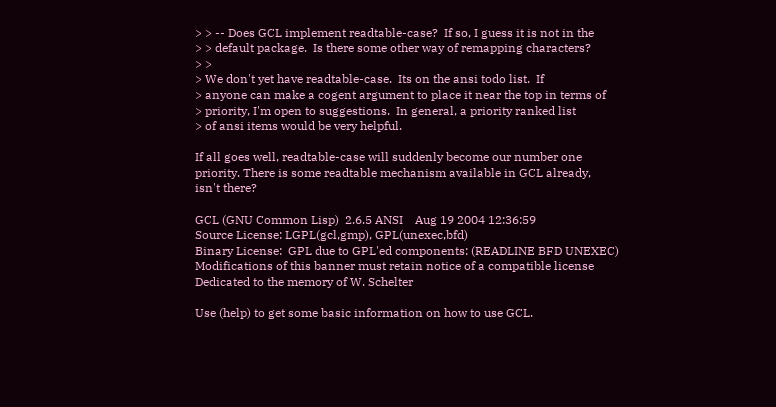> > -- Does GCL implement readtable-case?  If so, I guess it is not in the
> > default package.  Is there some other way of remapping characters?
> >
> We don't yet have readtable-case.  Its on the ansi todo list.  If
> anyone can make a cogent argument to place it near the top in terms of
> priority, I'm open to suggestions.  In general, a priority ranked list
> of ansi items would be very helpful.

If all goes well, readtable-case will suddenly become our number one
priority. There is some readtable mechanism available in GCL already,
isn't there?

GCL (GNU Common Lisp)  2.6.5 ANSI    Aug 19 2004 12:36:59
Source License: LGPL(gcl,gmp), GPL(unexec,bfd)
Binary License:  GPL due to GPL'ed components: (READLINE BFD UNEXEC)
Modifications of this banner must retain notice of a compatible license
Dedicated to the memory of W. Schelter

Use (help) to get some basic information on how to use GCL.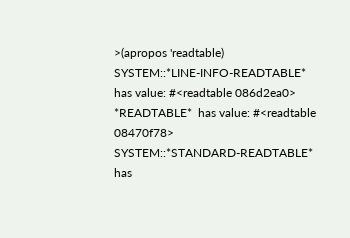>(apropos 'readtable)
SYSTEM::*LINE-INFO-READTABLE*  has value: #<readtable 086d2ea0>
*READTABLE*  has value: #<readtable 08470f78>
SYSTEM::*STANDARD-READTABLE*  has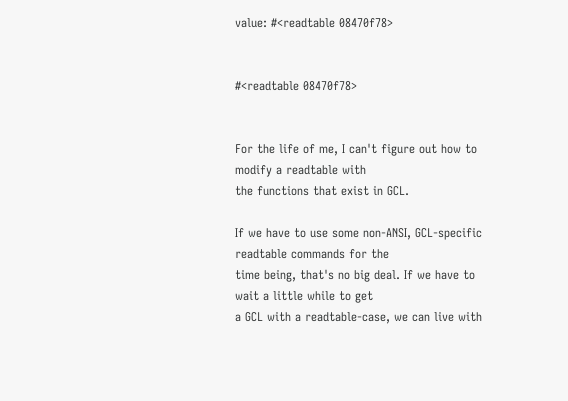value: #<readtable 08470f78>


#<readtable 08470f78>


For the life of me, I can't figure out how to modify a readtable with
the functions that exist in GCL.

If we have to use some non-ANSI, GCL-specific readtable commands for the
time being, that's no big deal. If we have to wait a little while to get
a GCL with a readtable-case, we can live with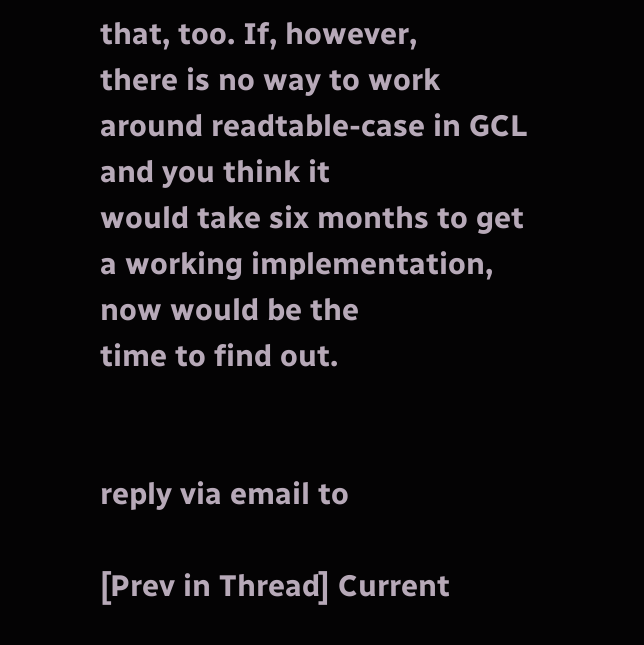that, too. If, however,
there is no way to work around readtable-case in GCL and you think it
would take six months to get a working implementation, now would be the
time to find out.


reply via email to

[Prev in Thread] Current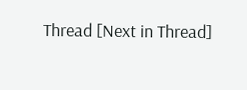Thread [Next in Thread]